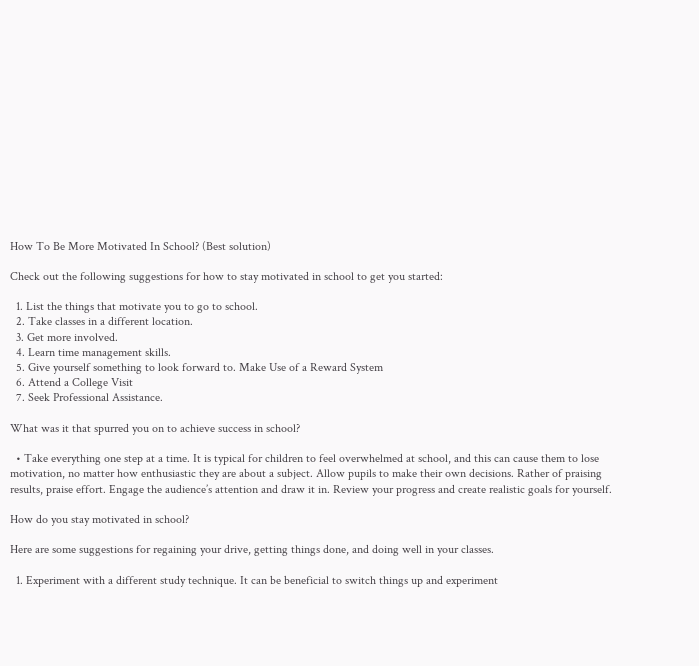How To Be More Motivated In School? (Best solution)

Check out the following suggestions for how to stay motivated in school to get you started:

  1. List the things that motivate you to go to school.
  2. Take classes in a different location.
  3. Get more involved.
  4. Learn time management skills.
  5. Give yourself something to look forward to. Make Use of a Reward System
  6. Attend a College Visit
  7. Seek Professional Assistance.

What was it that spurred you on to achieve success in school?

  • Take everything one step at a time. It is typical for children to feel overwhelmed at school, and this can cause them to lose motivation, no matter how enthusiastic they are about a subject. Allow pupils to make their own decisions. Rather of praising results, praise effort. Engage the audience’s attention and draw it in. Review your progress and create realistic goals for yourself.

How do you stay motivated in school?

Here are some suggestions for regaining your drive, getting things done, and doing well in your classes.

  1. Experiment with a different study technique. It can be beneficial to switch things up and experiment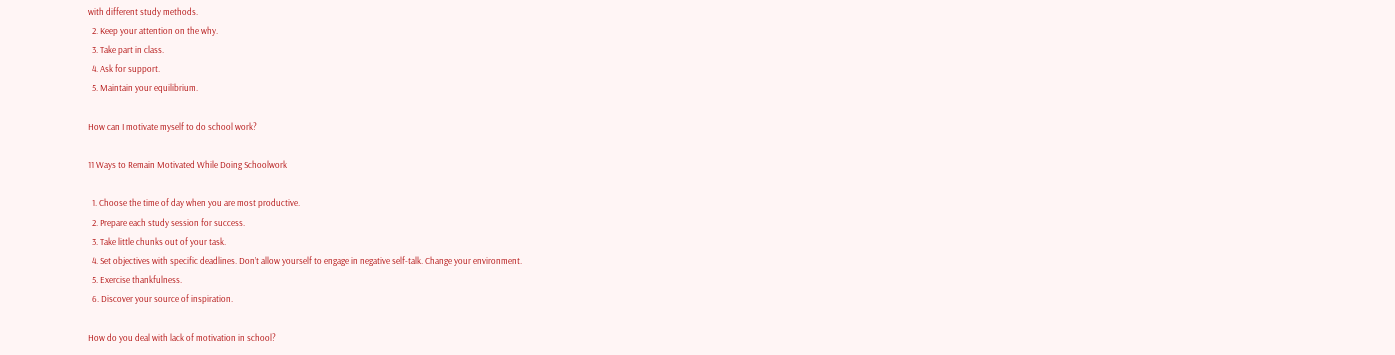with different study methods.
  2. Keep your attention on the why.
  3. Take part in class.
  4. Ask for support.
  5. Maintain your equilibrium.

How can I motivate myself to do school work?

11 Ways to Remain Motivated While Doing Schoolwork

  1. Choose the time of day when you are most productive.
  2. Prepare each study session for success.
  3. Take little chunks out of your task.
  4. Set objectives with specific deadlines. Don’t allow yourself to engage in negative self-talk. Change your environment.
  5. Exercise thankfulness.
  6. Discover your source of inspiration.

How do you deal with lack of motivation in school?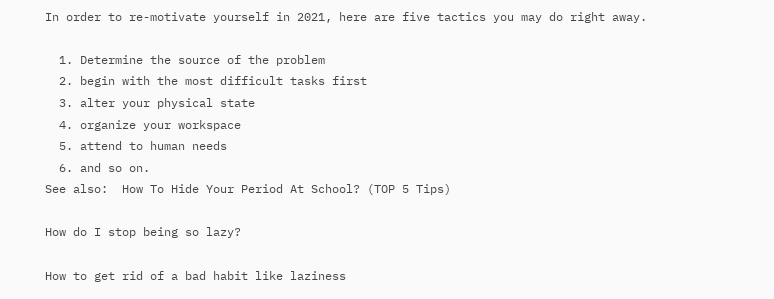In order to re-motivate yourself in 2021, here are five tactics you may do right away.

  1. Determine the source of the problem
  2. begin with the most difficult tasks first
  3. alter your physical state
  4. organize your workspace
  5. attend to human needs
  6. and so on.
See also:  How To Hide Your Period At School? (TOP 5 Tips)

How do I stop being so lazy?

How to get rid of a bad habit like laziness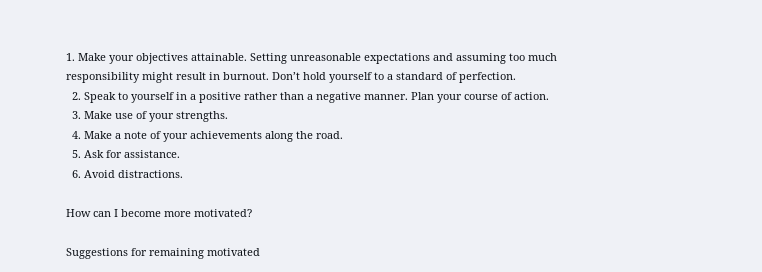1. Make your objectives attainable. Setting unreasonable expectations and assuming too much responsibility might result in burnout. Don’t hold yourself to a standard of perfection.
  2. Speak to yourself in a positive rather than a negative manner. Plan your course of action.
  3. Make use of your strengths.
  4. Make a note of your achievements along the road.
  5. Ask for assistance.
  6. Avoid distractions.

How can I become more motivated?

Suggestions for remaining motivated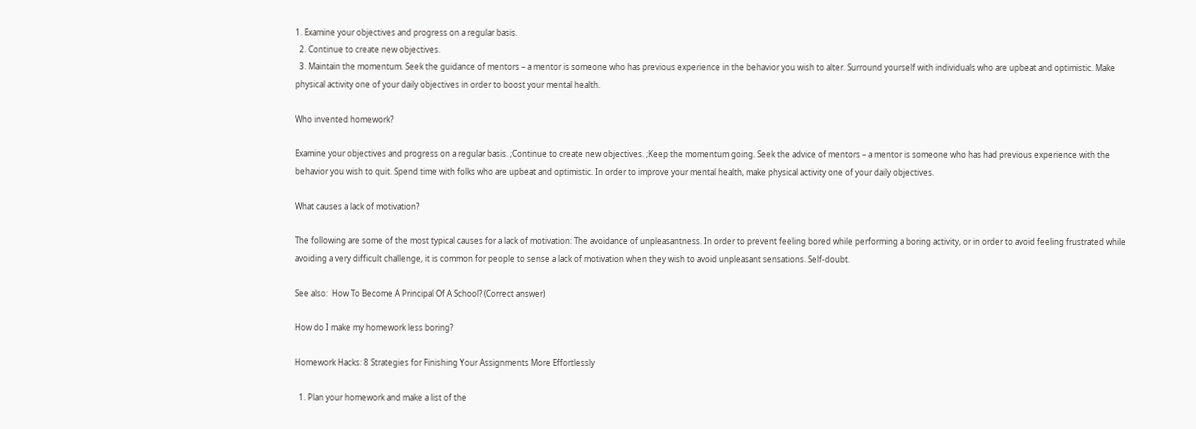1. Examine your objectives and progress on a regular basis.
  2. Continue to create new objectives.
  3. Maintain the momentum. Seek the guidance of mentors – a mentor is someone who has previous experience in the behavior you wish to alter. Surround yourself with individuals who are upbeat and optimistic. Make physical activity one of your daily objectives in order to boost your mental health.

Who invented homework?

Examine your objectives and progress on a regular basis. ;Continue to create new objectives. ;Keep the momentum going. Seek the advice of mentors – a mentor is someone who has had previous experience with the behavior you wish to quit. Spend time with folks who are upbeat and optimistic. In order to improve your mental health, make physical activity one of your daily objectives.

What causes a lack of motivation?

The following are some of the most typical causes for a lack of motivation: The avoidance of unpleasantness. In order to prevent feeling bored while performing a boring activity, or in order to avoid feeling frustrated while avoiding a very difficult challenge, it is common for people to sense a lack of motivation when they wish to avoid unpleasant sensations. Self-doubt.

See also:  How To Become A Principal Of A School? (Correct answer)

How do I make my homework less boring?

Homework Hacks: 8 Strategies for Finishing Your Assignments More Effortlessly

  1. Plan your homework and make a list of the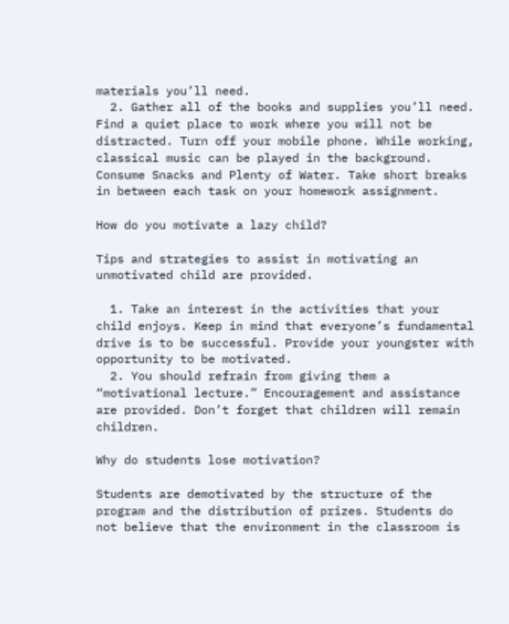materials you’ll need.
  2. Gather all of the books and supplies you’ll need. Find a quiet place to work where you will not be distracted. Turn off your mobile phone. While working, classical music can be played in the background. Consume Snacks and Plenty of Water. Take short breaks in between each task on your homework assignment.

How do you motivate a lazy child?

Tips and strategies to assist in motivating an unmotivated child are provided.

  1. Take an interest in the activities that your child enjoys. Keep in mind that everyone’s fundamental drive is to be successful. Provide your youngster with opportunity to be motivated.
  2. You should refrain from giving them a “motivational lecture.” Encouragement and assistance are provided. Don’t forget that children will remain children.

Why do students lose motivation?

Students are demotivated by the structure of the program and the distribution of prizes. Students do not believe that the environment in the classroom is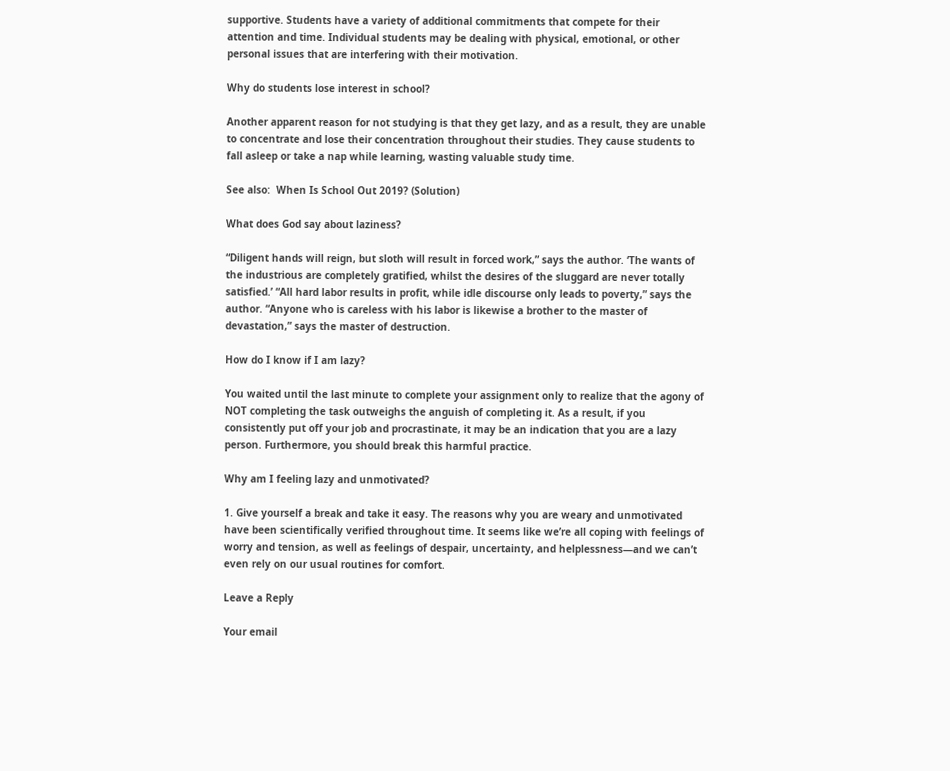supportive. Students have a variety of additional commitments that compete for their attention and time. Individual students may be dealing with physical, emotional, or other personal issues that are interfering with their motivation.

Why do students lose interest in school?

Another apparent reason for not studying is that they get lazy, and as a result, they are unable to concentrate and lose their concentration throughout their studies. They cause students to fall asleep or take a nap while learning, wasting valuable study time.

See also:  When Is School Out 2019? (Solution)

What does God say about laziness?

“Diligent hands will reign, but sloth will result in forced work,” says the author. ‘The wants of the industrious are completely gratified, whilst the desires of the sluggard are never totally satisfied.’ “All hard labor results in profit, while idle discourse only leads to poverty,” says the author. “Anyone who is careless with his labor is likewise a brother to the master of devastation,” says the master of destruction.

How do I know if I am lazy?

You waited until the last minute to complete your assignment only to realize that the agony of NOT completing the task outweighs the anguish of completing it. As a result, if you consistently put off your job and procrastinate, it may be an indication that you are a lazy person. Furthermore, you should break this harmful practice.

Why am I feeling lazy and unmotivated?

1. Give yourself a break and take it easy. The reasons why you are weary and unmotivated have been scientifically verified throughout time. It seems like we’re all coping with feelings of worry and tension, as well as feelings of despair, uncertainty, and helplessness—and we can’t even rely on our usual routines for comfort.

Leave a Reply

Your email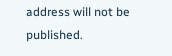address will not be published.